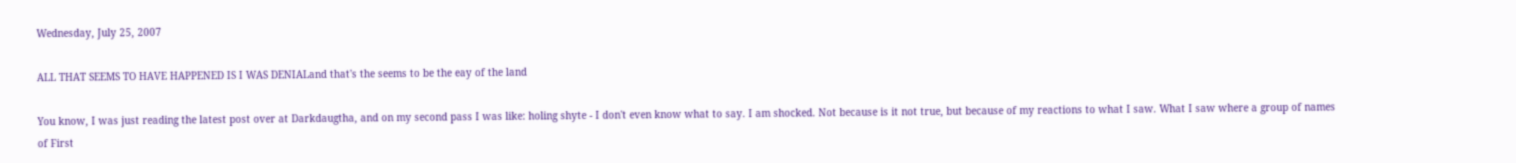Wednesday, July 25, 2007

ALL THAT SEEMS TO HAVE HAPPENED IS I WAS DENIALand that's the seems to be the eay of the land

You know, I was just reading the latest post over at Darkdaugtha, and on my second pass I was like: holing shyte - I don't even know what to say. I am shocked. Not because is it not true, but because of my reactions to what I saw. What I saw where a group of names of First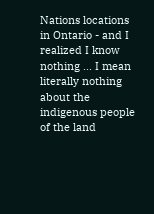Nations locations in Ontario - and I realized I know nothing ... I mean literally nothing about the indigenous people of the land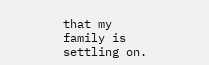that my family is settling on.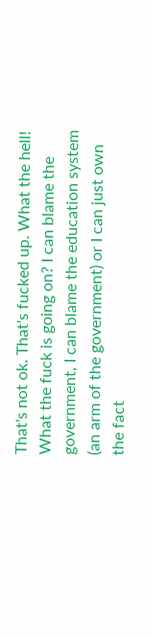That's not ok. That's fucked up. What the hell! What the fuck is going on? I can blame the government, I can blame the education system (an arm of the government) or I can just own the fact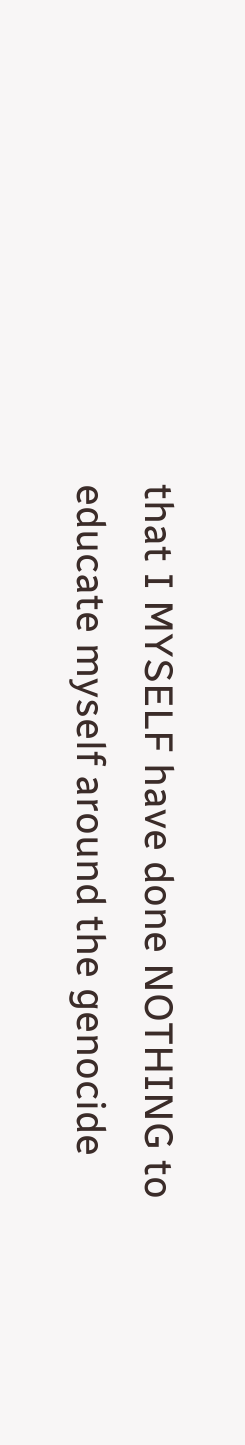that I MYSELF have done NOTHING to educate myself around the genocide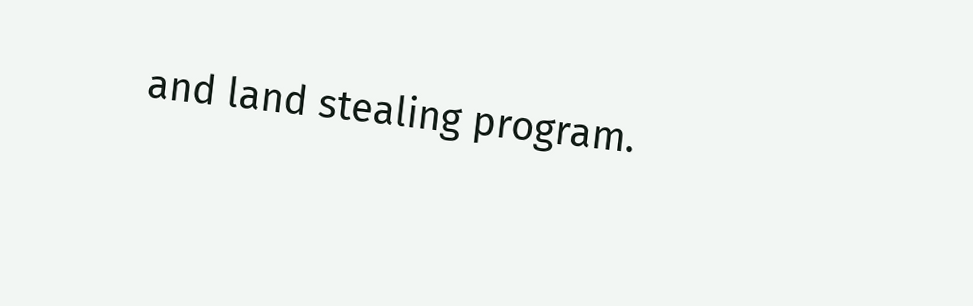and land stealing program.